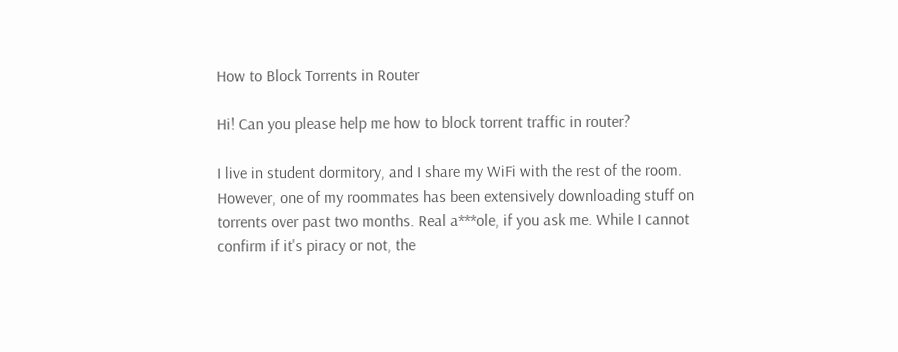How to Block Torrents in Router

Hi! Can you please help me how to block torrent traffic in router?

I live in student dormitory, and I share my WiFi with the rest of the room. However, one of my roommates has been extensively downloading stuff on torrents over past two months. Real a***ole, if you ask me. While I cannot confirm if it's piracy or not, the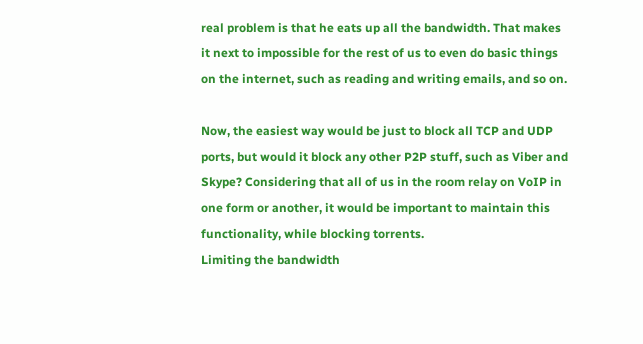real problem is that he eats up all the bandwidth. That makes it next to impossible for the rest of us to even do basic things on the internet, such as reading and writing emails, and so on.

Now, the easiest way would be just to block all TCP and UDP ports, but would it block any other P2P stuff, such as Viber and Skype? Considering that all of us in the room relay on VoIP in one form or another, it would be important to maintain this functionality, while blocking torrents.
Limiting the bandwidth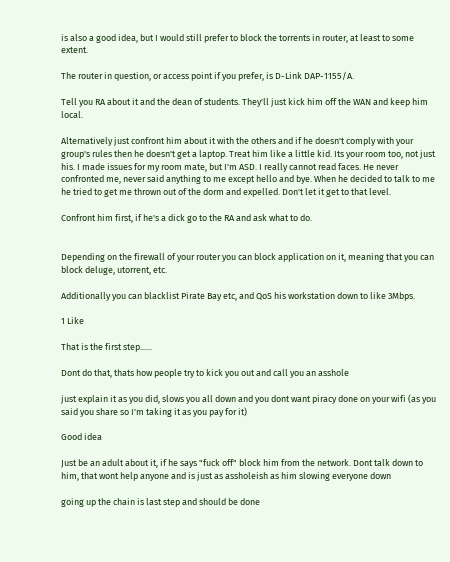is also a good idea, but I would still prefer to block the torrents in router, at least to some extent.

The router in question, or access point if you prefer, is D-Link DAP-1155/A.

Tell you RA about it and the dean of students. They'll just kick him off the WAN and keep him local.

Alternatively just confront him about it with the others and if he doesn't comply with your group's rules then he doesn't get a laptop. Treat him like a little kid. Its your room too, not just his. I made issues for my room mate, but I'm ASD. I really cannot read faces. He never confronted me, never said anything to me except hello and bye. When he decided to talk to me he tried to get me thrown out of the dorm and expelled. Don't let it get to that level.

Confront him first, if he's a dick go to the RA and ask what to do.


Depending on the firewall of your router you can block application on it, meaning that you can block deluge, utorrent, etc.

Additionally you can blacklist Pirate Bay etc, and QoS his workstation down to like 3Mbps.

1 Like

That is the first step......

Dont do that, thats how people try to kick you out and call you an asshole

just explain it as you did, slows you all down and you dont want piracy done on your wifi (as you said you share so I'm taking it as you pay for it)

Good idea

Just be an adult about it, if he says "fuck off" block him from the network. Dont talk down to him, that wont help anyone and is just as assholeish as him slowing everyone down

going up the chain is last step and should be done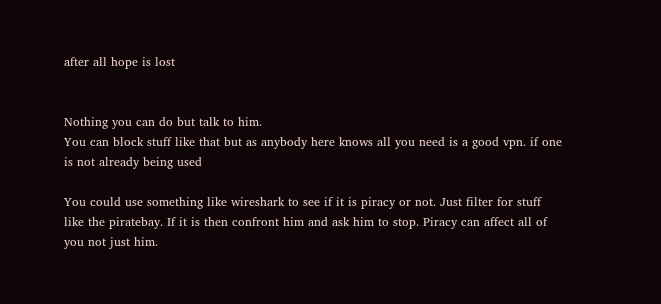after all hope is lost


Nothing you can do but talk to him.
You can block stuff like that but as anybody here knows all you need is a good vpn. if one is not already being used

You could use something like wireshark to see if it is piracy or not. Just filter for stuff like the piratebay. If it is then confront him and ask him to stop. Piracy can affect all of you not just him.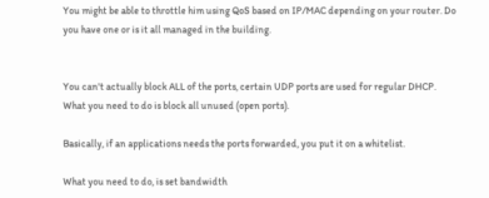You might be able to throttle him using QoS based on IP/MAC depending on your router. Do you have one or is it all managed in the building.


You can't actually block ALL of the ports, certain UDP ports are used for regular DHCP. What you need to do is block all unused (open ports).

Basically, if an applications needs the ports forwarded, you put it on a whitelist.

What you need to do, is set bandwidth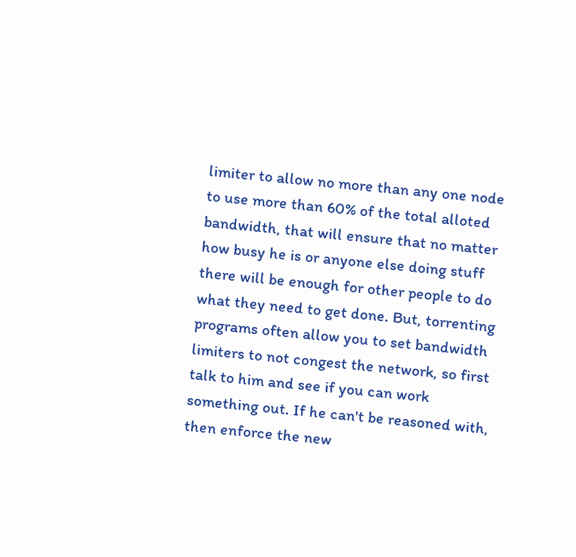limiter to allow no more than any one node to use more than 60% of the total alloted bandwidth, that will ensure that no matter how busy he is or anyone else doing stuff there will be enough for other people to do what they need to get done. But, torrenting programs often allow you to set bandwidth limiters to not congest the network, so first talk to him and see if you can work something out. If he can't be reasoned with, then enforce the new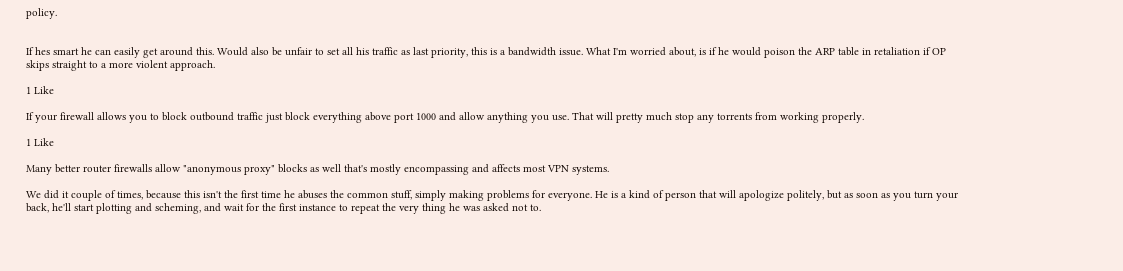policy.


If hes smart he can easily get around this. Would also be unfair to set all his traffic as last priority, this is a bandwidth issue. What I'm worried about, is if he would poison the ARP table in retaliation if OP skips straight to a more violent approach.

1 Like

If your firewall allows you to block outbound traffic just block everything above port 1000 and allow anything you use. That will pretty much stop any torrents from working properly.

1 Like

Many better router firewalls allow "anonymous proxy" blocks as well that's mostly encompassing and affects most VPN systems.

We did it couple of times, because this isn't the first time he abuses the common stuff, simply making problems for everyone. He is a kind of person that will apologize politely, but as soon as you turn your back, he'll start plotting and scheming, and wait for the first instance to repeat the very thing he was asked not to.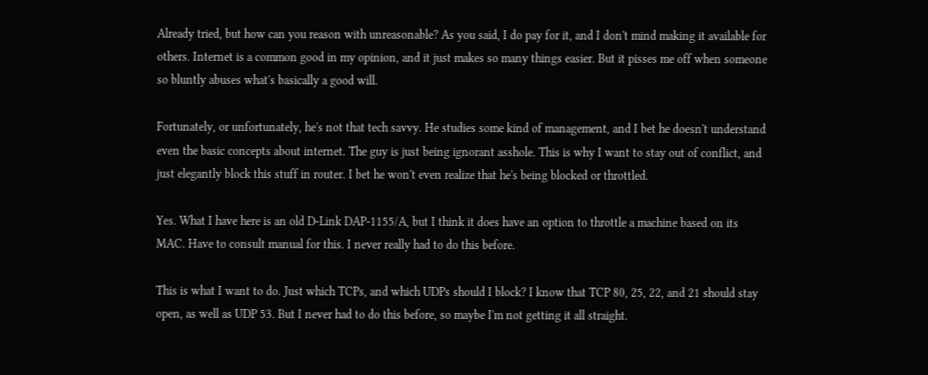Already tried, but how can you reason with unreasonable? As you said, I do pay for it, and I don't mind making it available for others. Internet is a common good in my opinion, and it just makes so many things easier. But it pisses me off when someone so bluntly abuses what's basically a good will.

Fortunately, or unfortunately, he's not that tech savvy. He studies some kind of management, and I bet he doesn't understand even the basic concepts about internet. The guy is just being ignorant asshole. This is why I want to stay out of conflict, and just elegantly block this stuff in router. I bet he won't even realize that he's being blocked or throttled.

Yes. What I have here is an old D-Link DAP-1155/A, but I think it does have an option to throttle a machine based on its MAC. Have to consult manual for this. I never really had to do this before.

This is what I want to do. Just which TCPs, and which UDPs should I block? I know that TCP 80, 25, 22, and 21 should stay open, as well as UDP 53. But I never had to do this before, so maybe I'm not getting it all straight.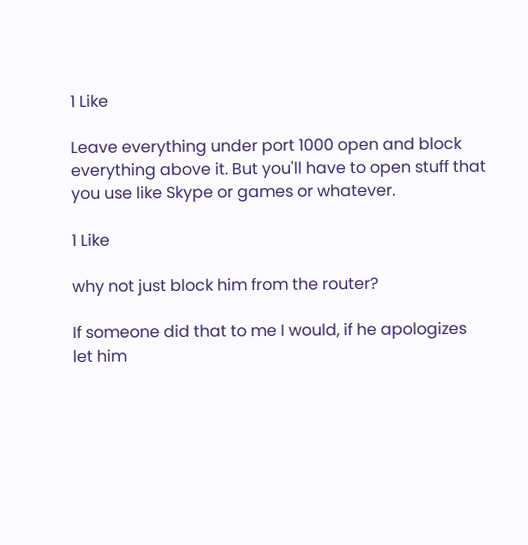1 Like

Leave everything under port 1000 open and block everything above it. But you'll have to open stuff that you use like Skype or games or whatever.

1 Like

why not just block him from the router?

If someone did that to me I would, if he apologizes let him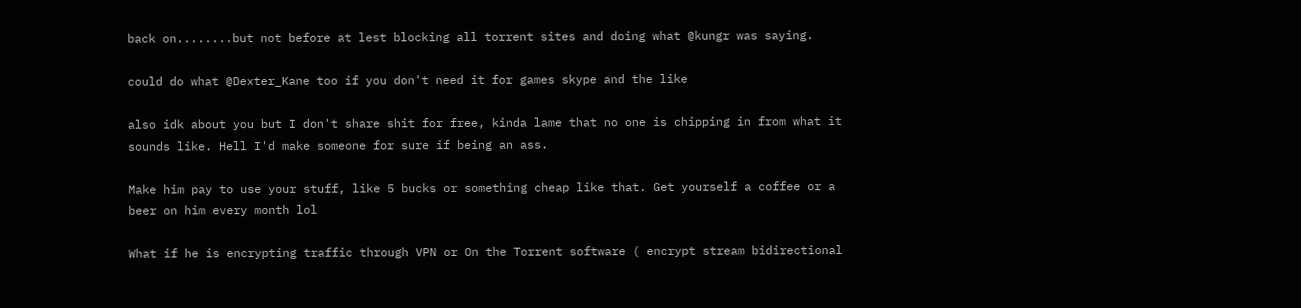back on........but not before at lest blocking all torrent sites and doing what @kungr was saying.

could do what @Dexter_Kane too if you don't need it for games skype and the like

also idk about you but I don't share shit for free, kinda lame that no one is chipping in from what it sounds like. Hell I'd make someone for sure if being an ass.

Make him pay to use your stuff, like 5 bucks or something cheap like that. Get yourself a coffee or a beer on him every month lol

What if he is encrypting traffic through VPN or On the Torrent software ( encrypt stream bidirectional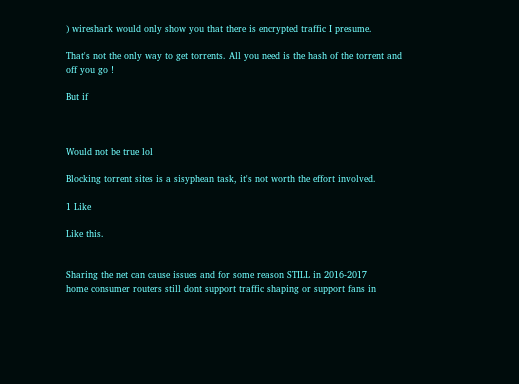) wireshark would only show you that there is encrypted traffic I presume.

That's not the only way to get torrents. All you need is the hash of the torrent and off you go !

But if



Would not be true lol

Blocking torrent sites is a sisyphean task, it's not worth the effort involved.

1 Like

Like this.


Sharing the net can cause issues and for some reason STILL in 2016-2017
home consumer routers still dont support traffic shaping or support fans in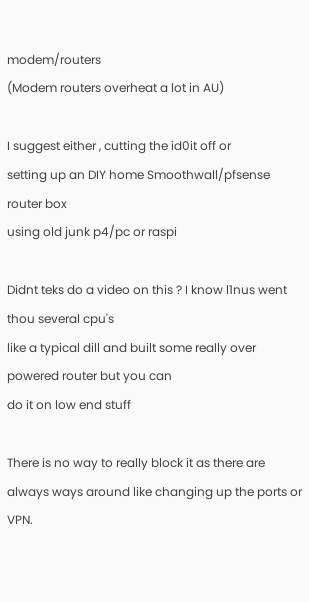modem/routers
(Modem routers overheat a lot in AU)

I suggest either , cutting the id0it off or
setting up an DIY home Smoothwall/pfsense router box
using old junk p4/pc or raspi

Didnt teks do a video on this ? I know l1nus went thou several cpu's
like a typical dill and built some really over powered router but you can
do it on low end stuff

There is no way to really block it as there are always ways around like changing up the ports or VPN.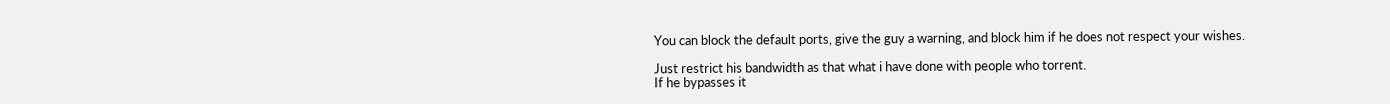You can block the default ports, give the guy a warning, and block him if he does not respect your wishes.

Just restrict his bandwidth as that what i have done with people who torrent.
If he bypasses it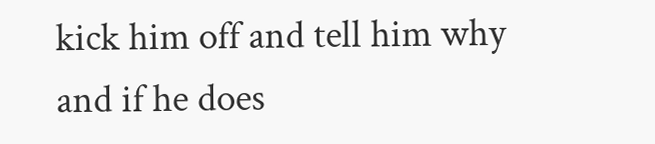kick him off and tell him why and if he does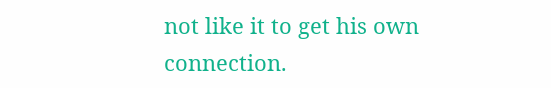not like it to get his own connection.